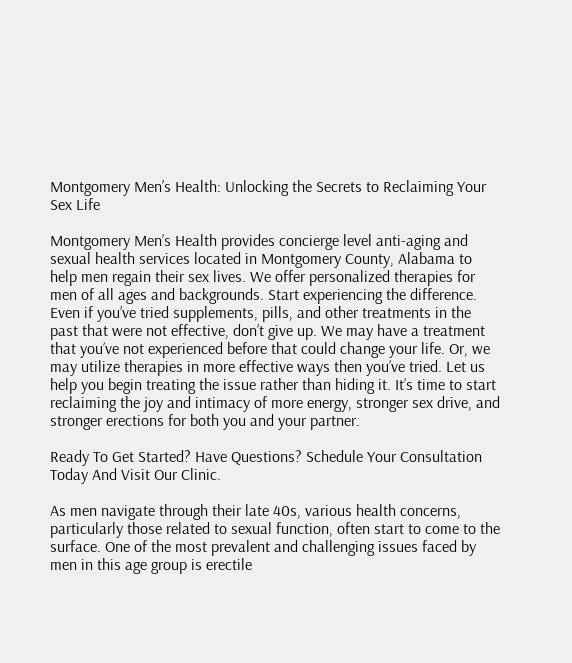Montgomery Men’s Health: Unlocking the Secrets to Reclaiming Your Sex Life

Montgomery Men’s Health provides concierge level anti-aging and sexual health services located in Montgomery County, Alabama to help men regain their sex lives. We offer personalized therapies for men of all ages and backgrounds. Start experiencing the difference. Even if you’ve tried supplements, pills, and other treatments in the past that were not effective, don’t give up. We may have a treatment that you’ve not experienced before that could change your life. Or, we may utilize therapies in more effective ways then you’ve tried. Let us help you begin treating the issue rather than hiding it. It’s time to start reclaiming the joy and intimacy of more energy, stronger sex drive, and stronger erections for both you and your partner.

Ready To Get Started? Have Questions? Schedule Your Consultation Today And Visit Our Clinic.

As men navigate through their late 40s, various health concerns, particularly those related to sexual function, often start to come to the surface. One of the most prevalent and challenging issues faced by men in this age group is erectile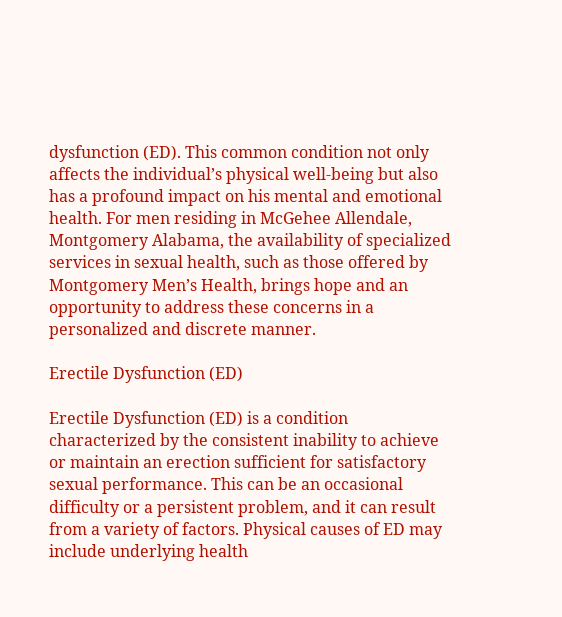dysfunction (ED). This common condition not only affects the individual’s physical well-being but also has a profound impact on his mental and emotional health. For men residing in McGehee Allendale, Montgomery Alabama, the availability of specialized services in sexual health, such as those offered by Montgomery Men’s Health, brings hope and an opportunity to address these concerns in a personalized and discrete manner.

Erectile Dysfunction (ED)

Erectile Dysfunction (ED) is a condition characterized by the consistent inability to achieve or maintain an erection sufficient for satisfactory sexual performance. This can be an occasional difficulty or a persistent problem, and it can result from a variety of factors. Physical causes of ED may include underlying health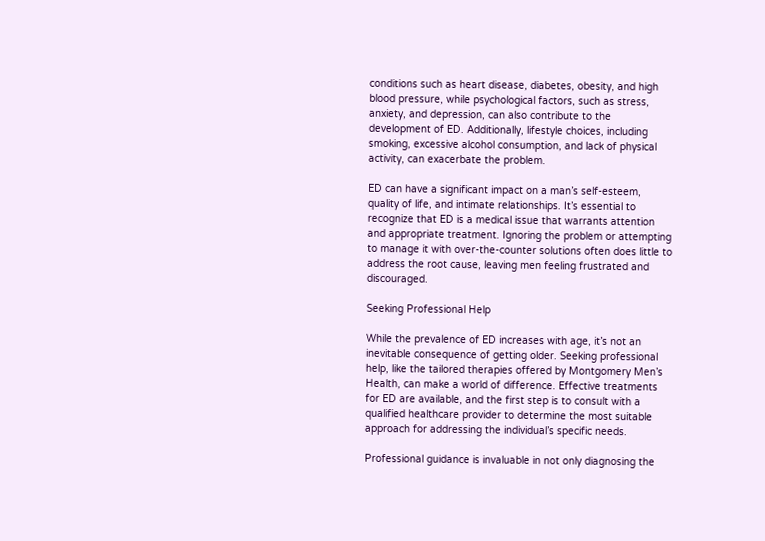conditions such as heart disease, diabetes, obesity, and high blood pressure, while psychological factors, such as stress, anxiety, and depression, can also contribute to the development of ED. Additionally, lifestyle choices, including smoking, excessive alcohol consumption, and lack of physical activity, can exacerbate the problem.

ED can have a significant impact on a man’s self-esteem, quality of life, and intimate relationships. It’s essential to recognize that ED is a medical issue that warrants attention and appropriate treatment. Ignoring the problem or attempting to manage it with over-the-counter solutions often does little to address the root cause, leaving men feeling frustrated and discouraged.

Seeking Professional Help

While the prevalence of ED increases with age, it’s not an inevitable consequence of getting older. Seeking professional help, like the tailored therapies offered by Montgomery Men’s Health, can make a world of difference. Effective treatments for ED are available, and the first step is to consult with a qualified healthcare provider to determine the most suitable approach for addressing the individual’s specific needs.

Professional guidance is invaluable in not only diagnosing the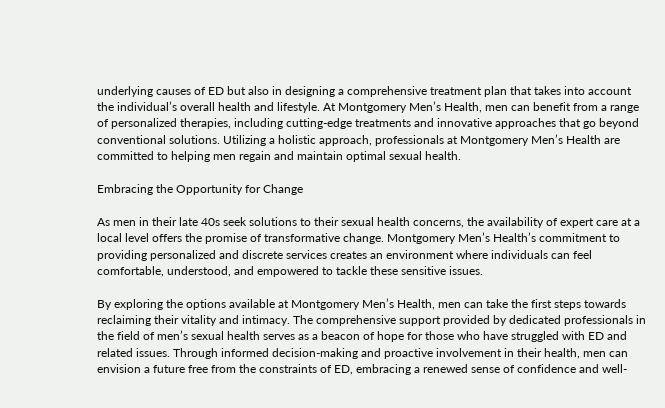underlying causes of ED but also in designing a comprehensive treatment plan that takes into account the individual’s overall health and lifestyle. At Montgomery Men’s Health, men can benefit from a range of personalized therapies, including cutting-edge treatments and innovative approaches that go beyond conventional solutions. Utilizing a holistic approach, professionals at Montgomery Men’s Health are committed to helping men regain and maintain optimal sexual health.

Embracing the Opportunity for Change

As men in their late 40s seek solutions to their sexual health concerns, the availability of expert care at a local level offers the promise of transformative change. Montgomery Men’s Health’s commitment to providing personalized and discrete services creates an environment where individuals can feel comfortable, understood, and empowered to tackle these sensitive issues.

By exploring the options available at Montgomery Men’s Health, men can take the first steps towards reclaiming their vitality and intimacy. The comprehensive support provided by dedicated professionals in the field of men’s sexual health serves as a beacon of hope for those who have struggled with ED and related issues. Through informed decision-making and proactive involvement in their health, men can envision a future free from the constraints of ED, embracing a renewed sense of confidence and well-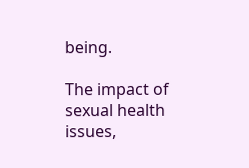being.

The impact of sexual health issues,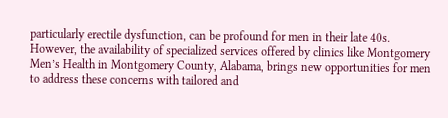particularly erectile dysfunction, can be profound for men in their late 40s. However, the availability of specialized services offered by clinics like Montgomery Men’s Health in Montgomery County, Alabama, brings new opportunities for men to address these concerns with tailored and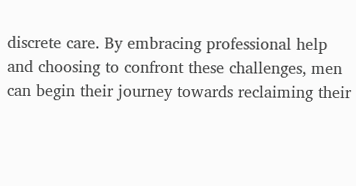discrete care. By embracing professional help and choosing to confront these challenges, men can begin their journey towards reclaiming their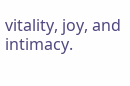vitality, joy, and intimacy.